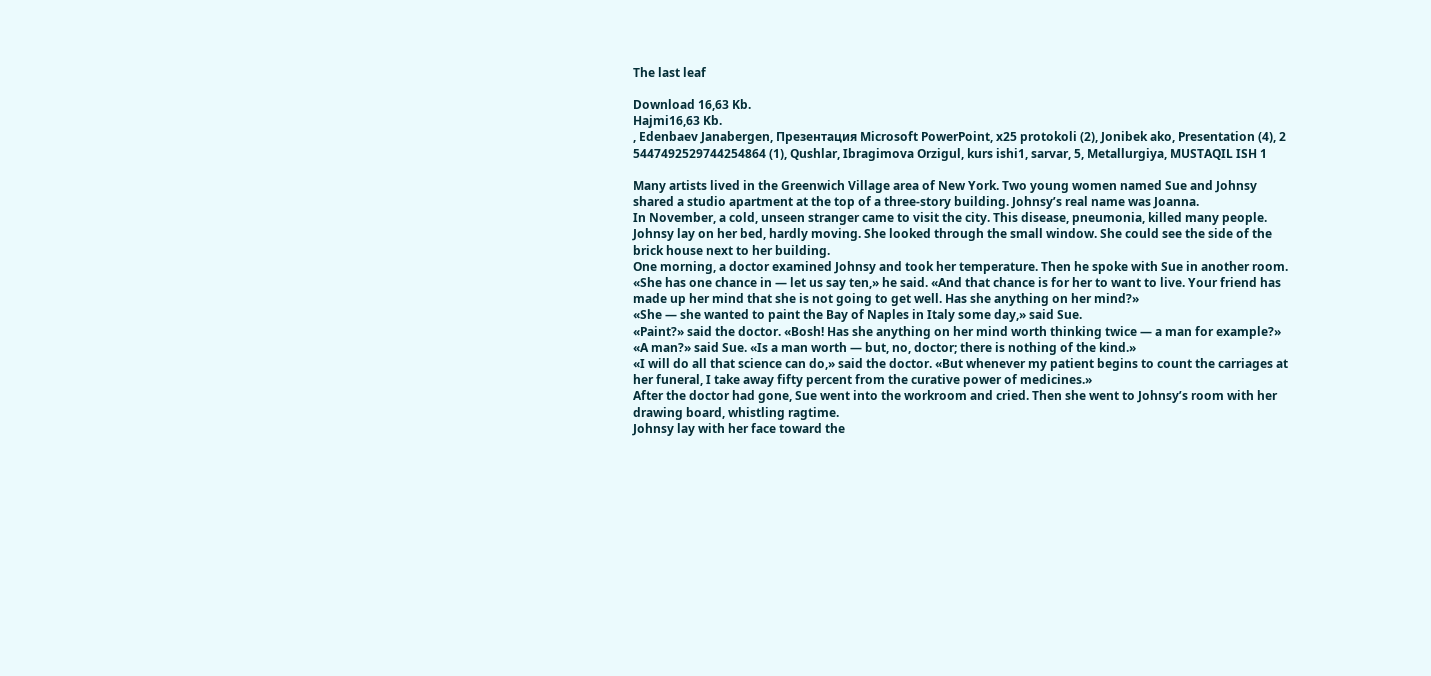The last leaf

Download 16,63 Kb.
Hajmi16,63 Kb.
, Edenbaev Janabergen, Презентация Microsoft PowerPoint, x25 protokoli (2), Jonibek ako, Presentation (4), 2 5447492529744254864 (1), Qushlar, Ibragimova Orzigul, kurs ishi1, sarvar, 5, Metallurgiya, MUSTAQIL ISH 1

Many artists lived in the Greenwich Village area of New York. Two young women named Sue and Johnsy shared a studio apartment at the top of a three-story building. Johnsy’s real name was Joanna.
In November, a cold, unseen stranger came to visit the city. This disease, pneumonia, killed many people. Johnsy lay on her bed, hardly moving. She looked through the small window. She could see the side of the brick house next to her building.
One morning, a doctor examined Johnsy and took her temperature. Then he spoke with Sue in another room.
«She has one chance in — let us say ten,» he said. «And that chance is for her to want to live. Your friend has made up her mind that she is not going to get well. Has she anything on her mind?»
«She — she wanted to paint the Bay of Naples in Italy some day,» said Sue.
«Paint?» said the doctor. «Bosh! Has she anything on her mind worth thinking twice — a man for example?»
«A man?» said Sue. «Is a man worth — but, no, doctor; there is nothing of the kind.»
«I will do all that science can do,» said the doctor. «But whenever my patient begins to count the carriages at her funeral, I take away fifty percent from the curative power of medicines.»
After the doctor had gone, Sue went into the workroom and cried. Then she went to Johnsy’s room with her drawing board, whistling ragtime.
Johnsy lay with her face toward the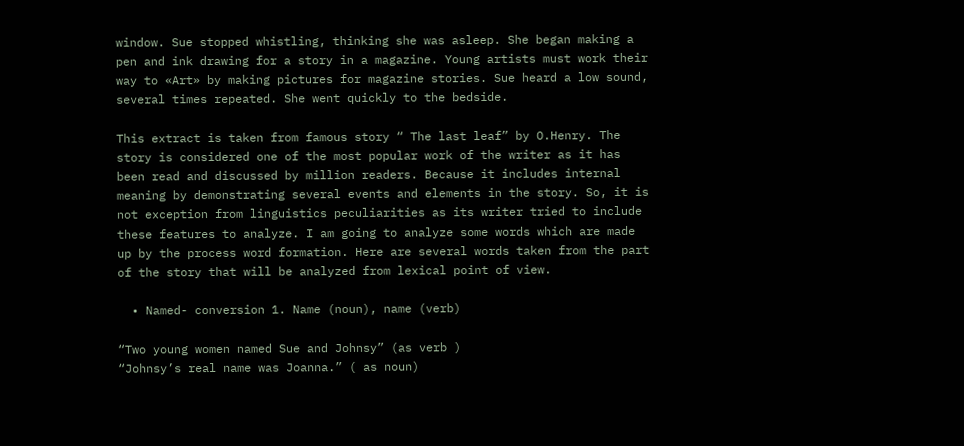window. Sue stopped whistling, thinking she was asleep. She began making a pen and ink drawing for a story in a magazine. Young artists must work their way to «Art» by making pictures for magazine stories. Sue heard a low sound, several times repeated. She went quickly to the bedside.

This extract is taken from famous story “ The last leaf” by O.Henry. The story is considered one of the most popular work of the writer as it has been read and discussed by million readers. Because it includes internal meaning by demonstrating several events and elements in the story. So, it is not exception from linguistics peculiarities as its writer tried to include these features to analyze. I am going to analyze some words which are made up by the process word formation. Here are several words taken from the part of the story that will be analyzed from lexical point of view.

  • Named- conversion 1. Name (noun), name (verb)

“Two young women named Sue and Johnsy” (as verb )
“Johnsy’s real name was Joanna.” ( as noun)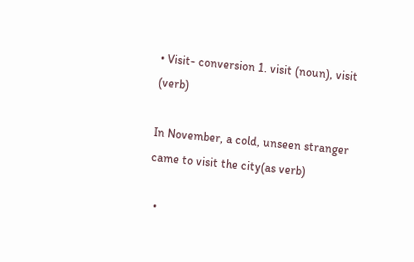• Visit- conversion 1. visit (noun), visit (verb)

In November, a cold, unseen stranger came to visit the city(as verb)

  •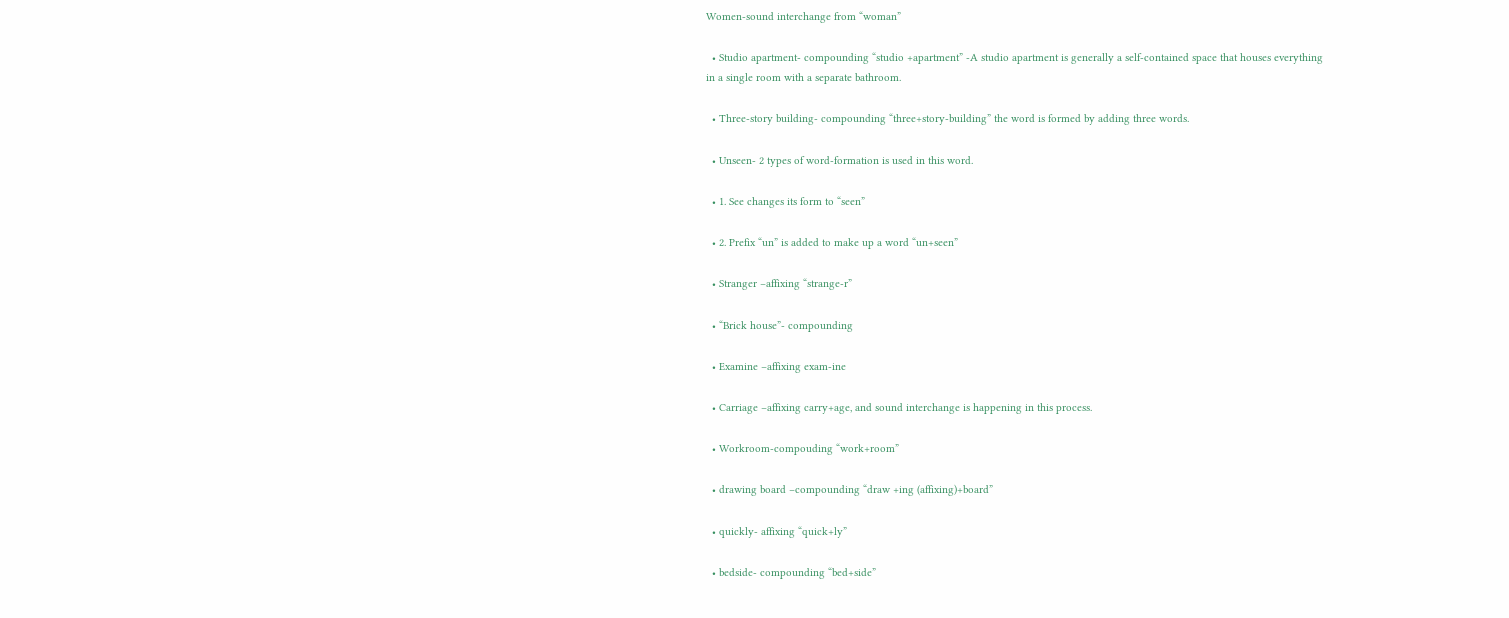Women-sound interchange from “woman”

  • Studio apartment- compounding “studio +apartment” -A studio apartment is generally a self-contained space that houses everything in a single room with a separate bathroom.

  • Three-story building- compounding “three+story-building” the word is formed by adding three words.

  • Unseen- 2 types of word-formation is used in this word.

  • 1. See changes its form to “seen”

  • 2. Prefix “un” is added to make up a word “un+seen”

  • Stranger –affixing “strange-r”

  • “Brick house”- compounding

  • Examine –affixing exam-ine

  • Carriage –affixing carry+age, and sound interchange is happening in this process.

  • Workroom-compouding “work+room”

  • drawing board –compounding “draw +ing (affixing)+board”

  • quickly- affixing “quick+ly”

  • bedside- compounding “bed+side”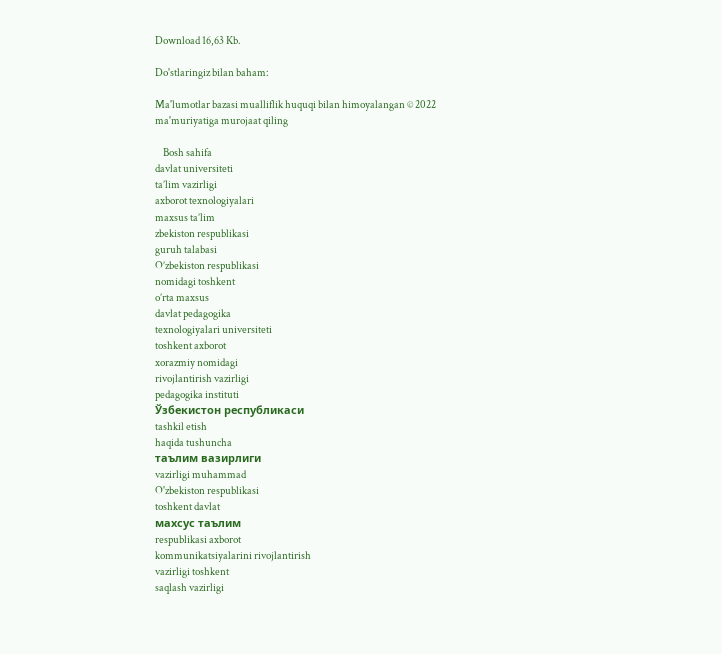Download 16,63 Kb.

Do'stlaringiz bilan baham:

Ma'lumotlar bazasi mualliflik huquqi bilan himoyalangan © 2022
ma'muriyatiga murojaat qiling

    Bosh sahifa
davlat universiteti
ta’lim vazirligi
axborot texnologiyalari
maxsus ta’lim
zbekiston respublikasi
guruh talabasi
O’zbekiston respublikasi
nomidagi toshkent
o’rta maxsus
davlat pedagogika
texnologiyalari universiteti
toshkent axborot
xorazmiy nomidagi
rivojlantirish vazirligi
pedagogika instituti
Ўзбекистон республикаси
tashkil etish
haqida tushuncha
таълим вазирлиги
vazirligi muhammad
O'zbekiston respublikasi
toshkent davlat
махсус таълим
respublikasi axborot
kommunikatsiyalarini rivojlantirish
vazirligi toshkent
saqlash vazirligi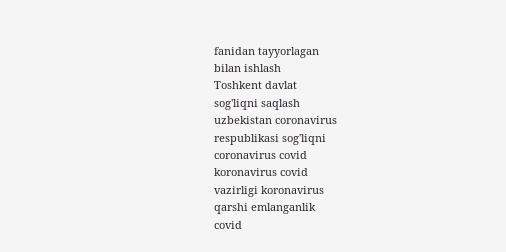fanidan tayyorlagan
bilan ishlash
Toshkent davlat
sog'liqni saqlash
uzbekistan coronavirus
respublikasi sog'liqni
coronavirus covid
koronavirus covid
vazirligi koronavirus
qarshi emlanganlik
covid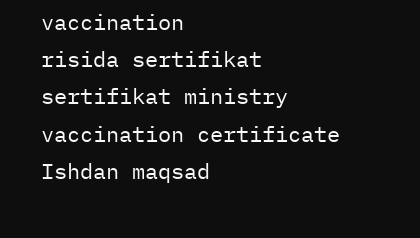vaccination
risida sertifikat
sertifikat ministry
vaccination certificate
Ishdan maqsad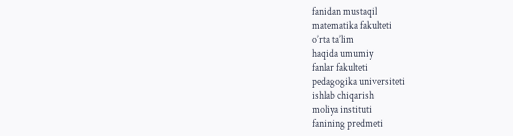fanidan mustaqil
matematika fakulteti
o’rta ta’lim
haqida umumiy
fanlar fakulteti
pedagogika universiteti
ishlab chiqarish
moliya instituti
fanining predmeti